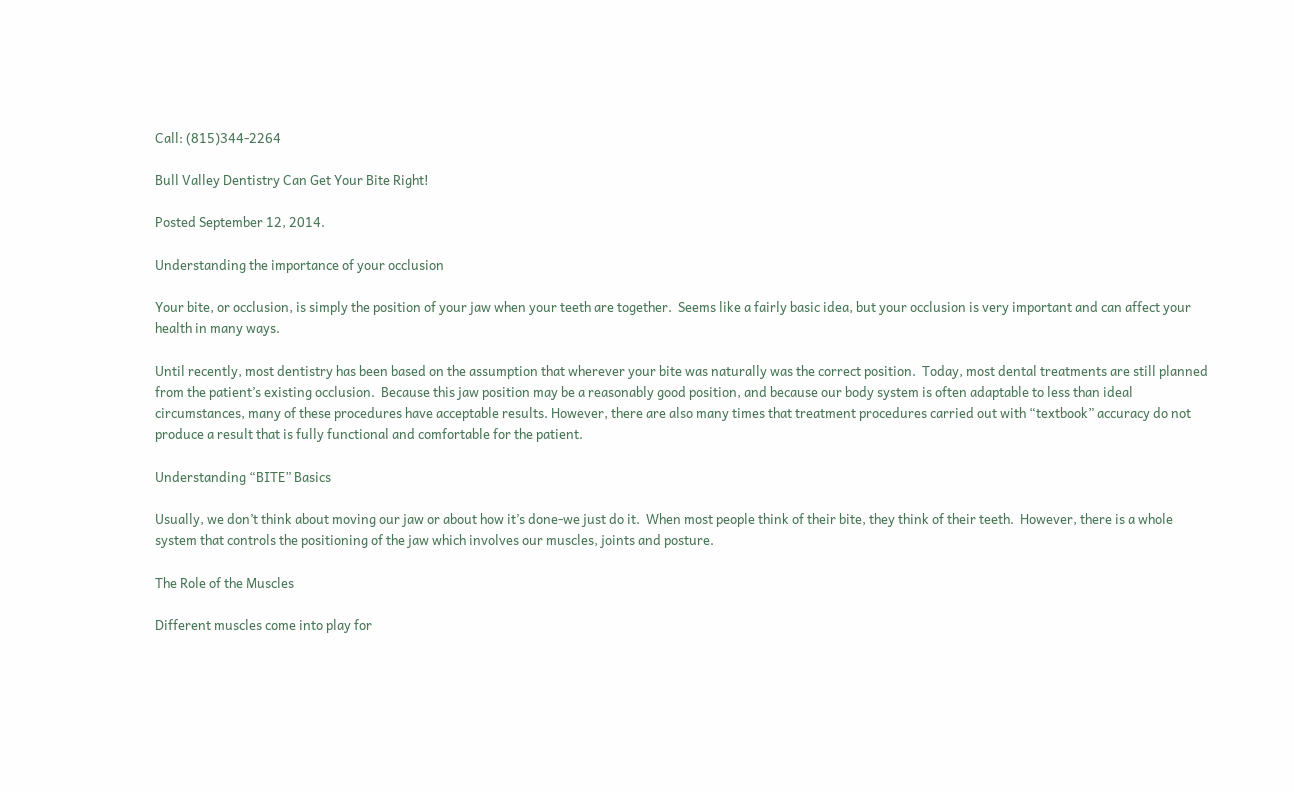Call: (815)344-2264

Bull Valley Dentistry Can Get Your Bite Right!

Posted September 12, 2014.

Understanding the importance of your occlusion

Your bite, or occlusion, is simply the position of your jaw when your teeth are together.  Seems like a fairly basic idea, but your occlusion is very important and can affect your health in many ways.

Until recently, most dentistry has been based on the assumption that wherever your bite was naturally was the correct position.  Today, most dental treatments are still planned from the patient’s existing occlusion.  Because this jaw position may be a reasonably good position, and because our body system is often adaptable to less than ideal circumstances, many of these procedures have acceptable results. However, there are also many times that treatment procedures carried out with “textbook” accuracy do not produce a result that is fully functional and comfortable for the patient.

Understanding “BITE” Basics

Usually, we don’t think about moving our jaw or about how it’s done-we just do it.  When most people think of their bite, they think of their teeth.  However, there is a whole system that controls the positioning of the jaw which involves our muscles, joints and posture.

The Role of the Muscles

Different muscles come into play for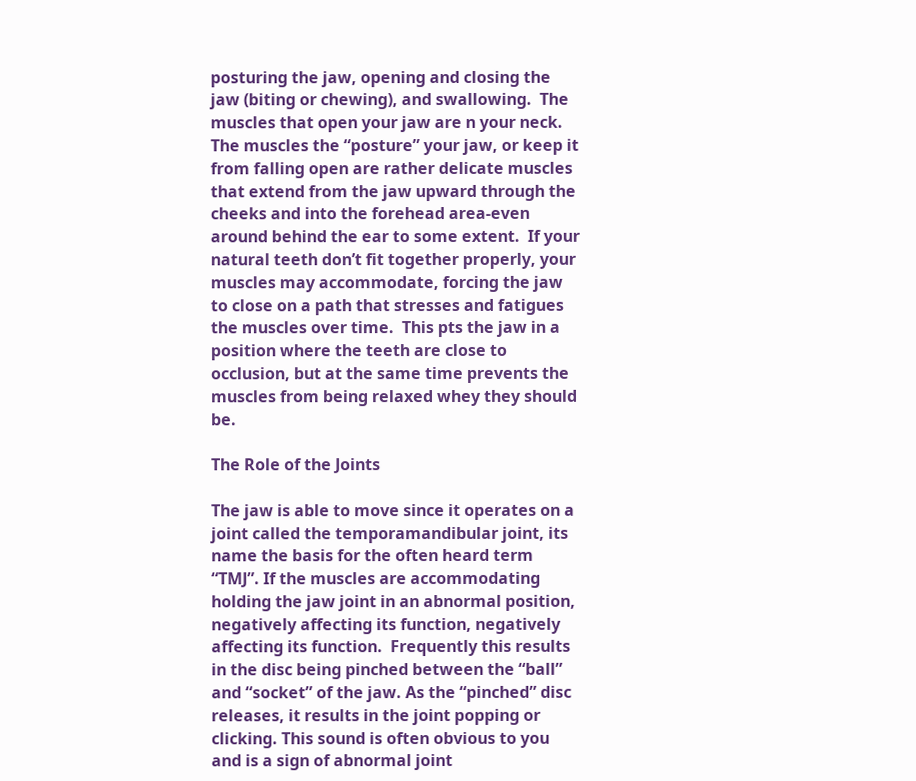posturing the jaw, opening and closing the jaw (biting or chewing), and swallowing.  The muscles that open your jaw are n your neck.  The muscles the “posture” your jaw, or keep it from falling open are rather delicate muscles that extend from the jaw upward through the cheeks and into the forehead area-even around behind the ear to some extent.  If your natural teeth don’t fit together properly, your muscles may accommodate, forcing the jaw to close on a path that stresses and fatigues the muscles over time.  This pts the jaw in a position where the teeth are close to occlusion, but at the same time prevents the muscles from being relaxed whey they should be.

The Role of the Joints

The jaw is able to move since it operates on a joint called the temporamandibular joint, its name the basis for the often heard term “TMJ”. If the muscles are accommodating holding the jaw joint in an abnormal position, negatively affecting its function, negatively affecting its function.  Frequently this results in the disc being pinched between the “ball” and “socket” of the jaw. As the “pinched” disc releases, it results in the joint popping or clicking. This sound is often obvious to you and is a sign of abnormal joint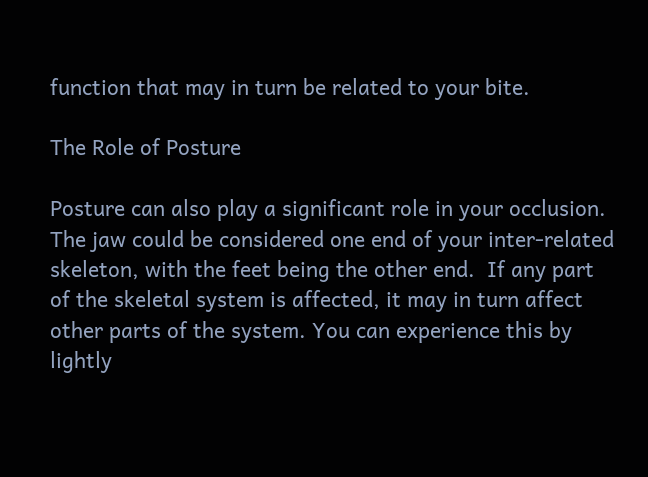function that may in turn be related to your bite.

The Role of Posture

Posture can also play a significant role in your occlusion.  The jaw could be considered one end of your inter-related skeleton, with the feet being the other end.  If any part of the skeletal system is affected, it may in turn affect other parts of the system. You can experience this by lightly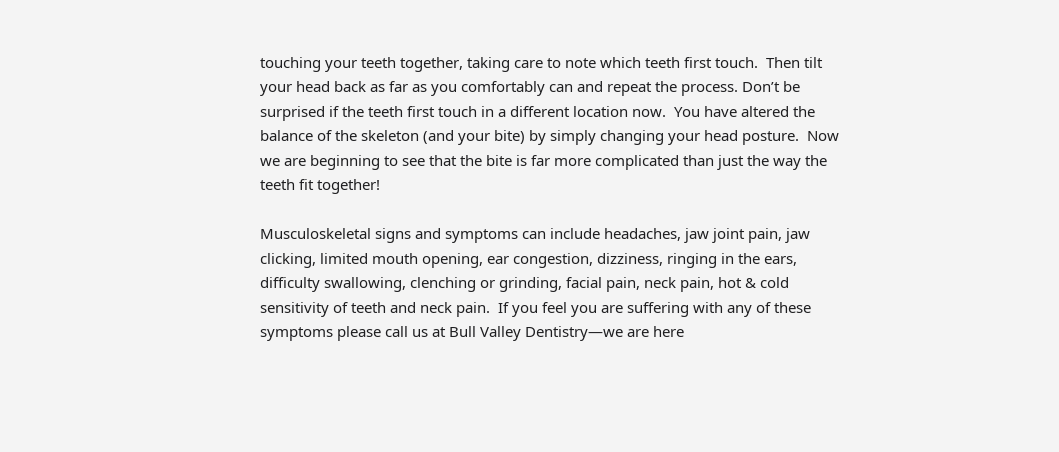touching your teeth together, taking care to note which teeth first touch.  Then tilt your head back as far as you comfortably can and repeat the process. Don’t be surprised if the teeth first touch in a different location now.  You have altered the balance of the skeleton (and your bite) by simply changing your head posture.  Now we are beginning to see that the bite is far more complicated than just the way the teeth fit together!

Musculoskeletal signs and symptoms can include headaches, jaw joint pain, jaw clicking, limited mouth opening, ear congestion, dizziness, ringing in the ears, difficulty swallowing, clenching or grinding, facial pain, neck pain, hot & cold sensitivity of teeth and neck pain.  If you feel you are suffering with any of these symptoms please call us at Bull Valley Dentistry—we are here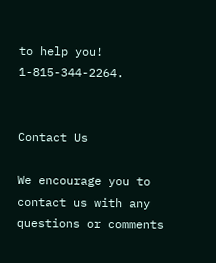to help you! 1-815-344-2264.


Contact Us

We encourage you to contact us with any questions or comments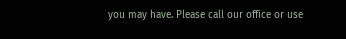you may have. Please call our office or use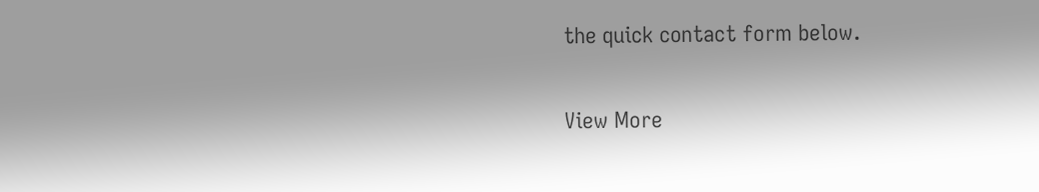the quick contact form below.


View More